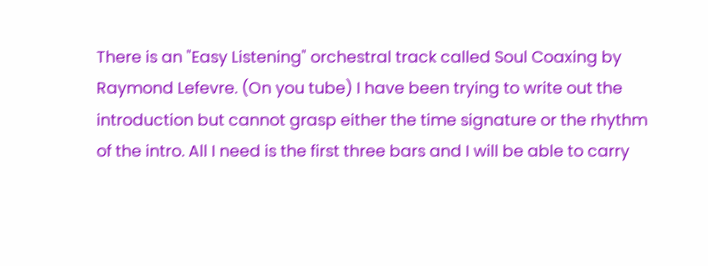There is an "Easy Listening" orchestral track called Soul Coaxing by Raymond Lefevre. (On you tube) I have been trying to write out the introduction but cannot grasp either the time signature or the rhythm of the intro. All I need is the first three bars and I will be able to carry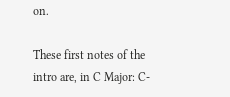on.

These first notes of the intro are, in C Major: C-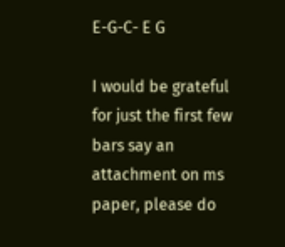E-G-C- E G

I would be grateful for just the first few bars say an attachment on ms paper, please do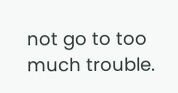not go to too much trouble.